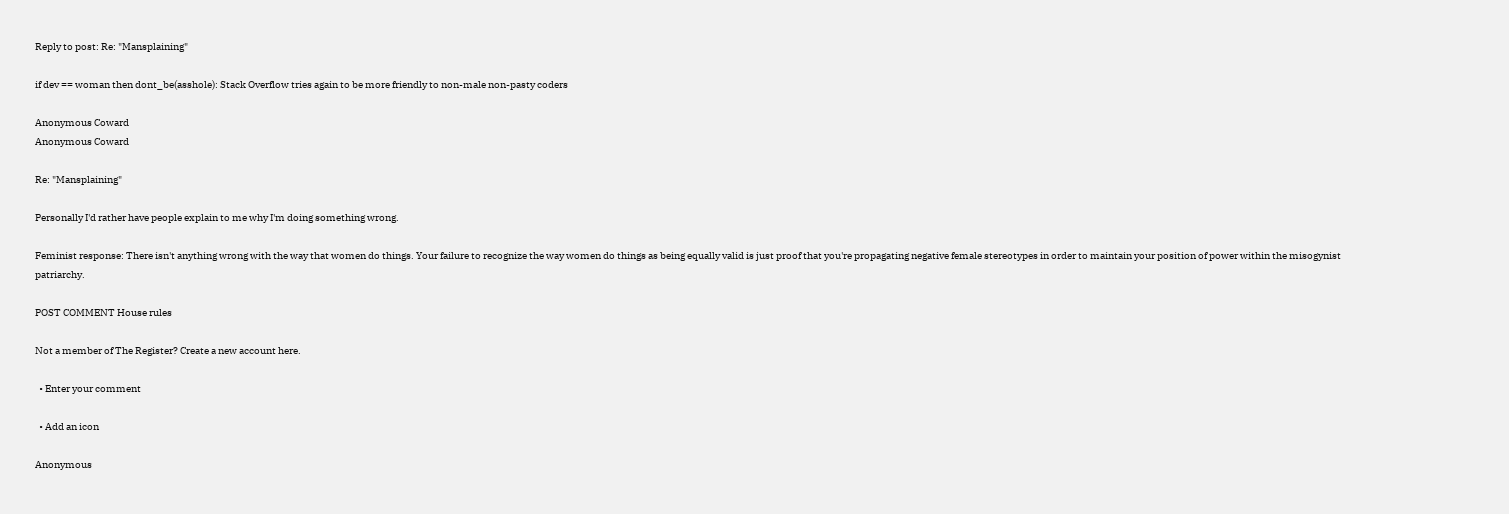Reply to post: Re: "Mansplaining"

if dev == woman then dont_be(asshole): Stack Overflow tries again to be more friendly to non-male non-pasty coders

Anonymous Coward
Anonymous Coward

Re: "Mansplaining"

Personally I'd rather have people explain to me why I'm doing something wrong.

Feminist response: There isn't anything wrong with the way that women do things. Your failure to recognize the way women do things as being equally valid is just proof that you're propagating negative female stereotypes in order to maintain your position of power within the misogynist patriarchy.

POST COMMENT House rules

Not a member of The Register? Create a new account here.

  • Enter your comment

  • Add an icon

Anonymous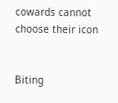cowards cannot choose their icon


Biting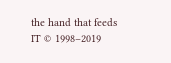the hand that feeds IT © 1998–2019